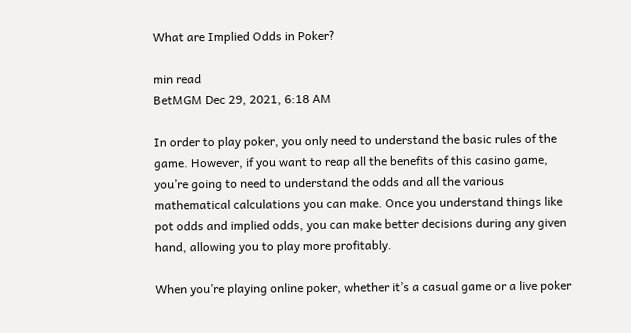What are Implied Odds in Poker?

min read
BetMGM Dec 29, 2021, 6:18 AM

In order to play poker, you only need to understand the basic rules of the game. However, if you want to reap all the benefits of this casino game, you’re going to need to understand the odds and all the various mathematical calculations you can make. Once you understand things like pot odds and implied odds, you can make better decisions during any given hand, allowing you to play more profitably.

When you’re playing online poker, whether it’s a casual game or a live poker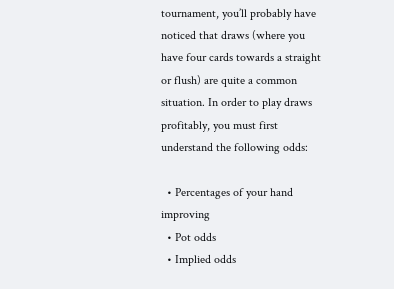tournament, you’ll probably have noticed that draws (where you have four cards towards a straight or flush) are quite a common situation. In order to play draws profitably, you must first understand the following odds:

  • Percentages of your hand improving
  • Pot odds
  • Implied odds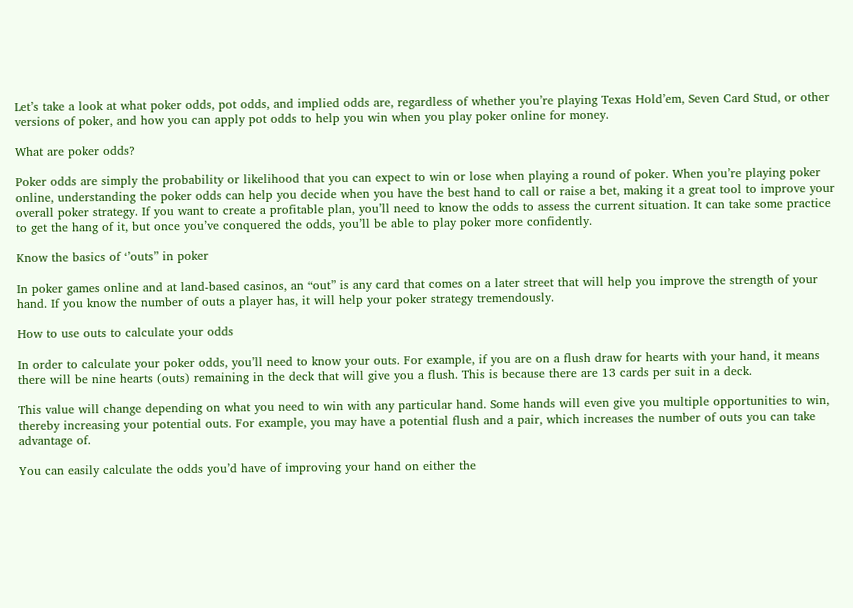Let’s take a look at what poker odds, pot odds, and implied odds are, regardless of whether you’re playing Texas Hold’em, Seven Card Stud, or other versions of poker, and how you can apply pot odds to help you win when you play poker online for money.

What are poker odds?

Poker odds are simply the probability or likelihood that you can expect to win or lose when playing a round of poker. When you’re playing poker online, understanding the poker odds can help you decide when you have the best hand to call or raise a bet, making it a great tool to improve your overall poker strategy. If you want to create a profitable plan, you’ll need to know the odds to assess the current situation. It can take some practice to get the hang of it, but once you’ve conquered the odds, you’ll be able to play poker more confidently.

Know the basics of ‘’outs” in poker

In poker games online and at land-based casinos, an “out” is any card that comes on a later street that will help you improve the strength of your hand. If you know the number of outs a player has, it will help your poker strategy tremendously.

How to use outs to calculate your odds

In order to calculate your poker odds, you’ll need to know your outs. For example, if you are on a flush draw for hearts with your hand, it means there will be nine hearts (outs) remaining in the deck that will give you a flush. This is because there are 13 cards per suit in a deck.

This value will change depending on what you need to win with any particular hand. Some hands will even give you multiple opportunities to win, thereby increasing your potential outs. For example, you may have a potential flush and a pair, which increases the number of outs you can take advantage of.

You can easily calculate the odds you’d have of improving your hand on either the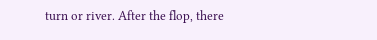turn or river. After the flop, there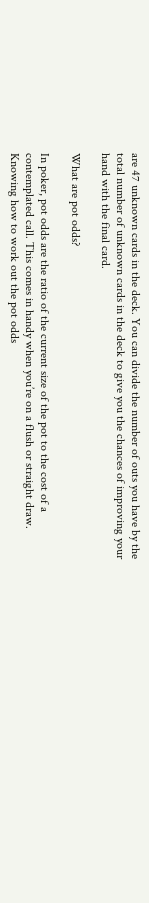are 47 unknown cards in the deck. You can divide the number of outs you have by the total number of unknown cards in the deck to give you the chances of improving your hand with the final card.

What are pot odds?

In poker, pot odds are the ratio of the current size of the pot to the cost of a contemplated call. This comes in handy when you’re on a flush or straight draw. Knowing how to work out the pot odds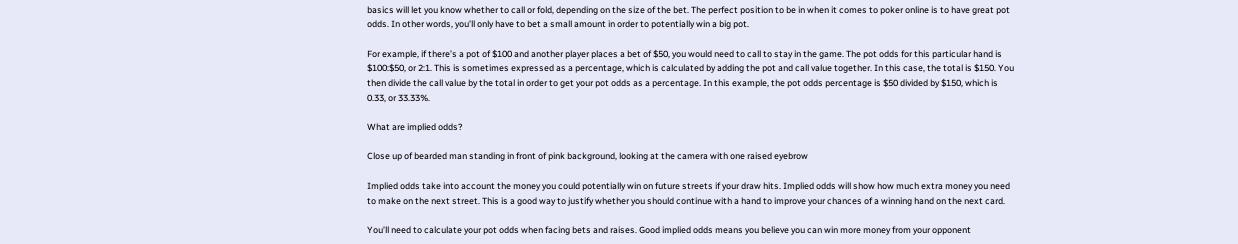basics will let you know whether to call or fold, depending on the size of the bet. The perfect position to be in when it comes to poker online is to have great pot odds. In other words, you’ll only have to bet a small amount in order to potentially win a big pot.

For example, if there’s a pot of $100 and another player places a bet of $50, you would need to call to stay in the game. The pot odds for this particular hand is $100:$50, or 2:1. This is sometimes expressed as a percentage, which is calculated by adding the pot and call value together. In this case, the total is $150. You then divide the call value by the total in order to get your pot odds as a percentage. In this example, the pot odds percentage is $50 divided by $150, which is 0.33, or 33.33%.

What are implied odds?

Close up of bearded man standing in front of pink background, looking at the camera with one raised eyebrow

Implied odds take into account the money you could potentially win on future streets if your draw hits. Implied odds will show how much extra money you need to make on the next street. This is a good way to justify whether you should continue with a hand to improve your chances of a winning hand on the next card.

You’ll need to calculate your pot odds when facing bets and raises. Good implied odds means you believe you can win more money from your opponent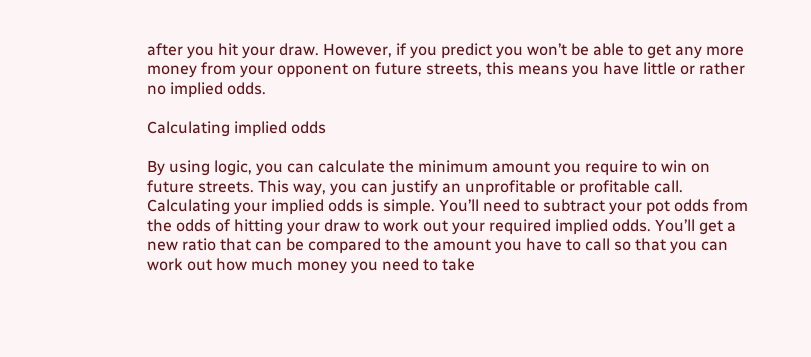after you hit your draw. However, if you predict you won’t be able to get any more money from your opponent on future streets, this means you have little or rather no implied odds.

Calculating implied odds

By using logic, you can calculate the minimum amount you require to win on future streets. This way, you can justify an unprofitable or profitable call. Calculating your implied odds is simple. You’ll need to subtract your pot odds from the odds of hitting your draw to work out your required implied odds. You’ll get a new ratio that can be compared to the amount you have to call so that you can work out how much money you need to take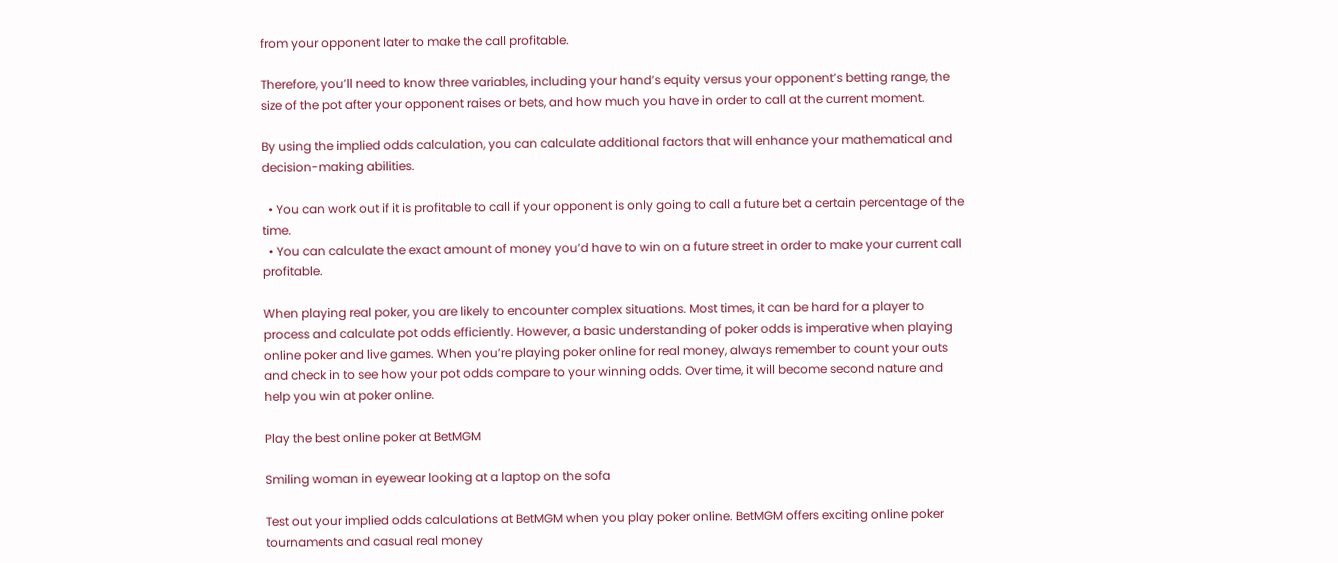from your opponent later to make the call profitable.

Therefore, you’ll need to know three variables, including your hand’s equity versus your opponent’s betting range, the size of the pot after your opponent raises or bets, and how much you have in order to call at the current moment.

By using the implied odds calculation, you can calculate additional factors that will enhance your mathematical and decision-making abilities.

  • You can work out if it is profitable to call if your opponent is only going to call a future bet a certain percentage of the time.
  • You can calculate the exact amount of money you’d have to win on a future street in order to make your current call profitable.

When playing real poker, you are likely to encounter complex situations. Most times, it can be hard for a player to process and calculate pot odds efficiently. However, a basic understanding of poker odds is imperative when playing online poker and live games. When you’re playing poker online for real money, always remember to count your outs and check in to see how your pot odds compare to your winning odds. Over time, it will become second nature and help you win at poker online.

Play the best online poker at BetMGM

Smiling woman in eyewear looking at a laptop on the sofa

Test out your implied odds calculations at BetMGM when you play poker online. BetMGM offers exciting online poker tournaments and casual real money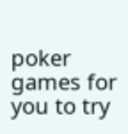poker games for you to try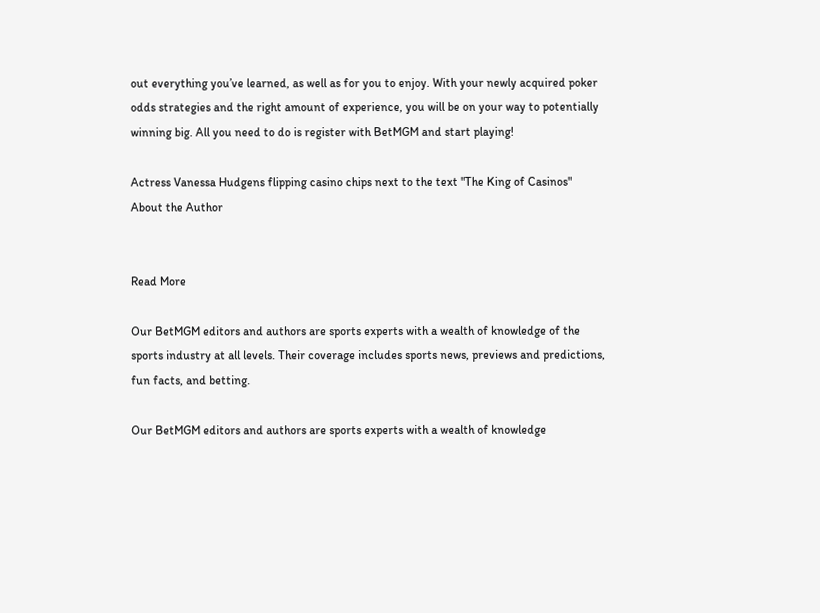out everything you’ve learned, as well as for you to enjoy. With your newly acquired poker odds strategies and the right amount of experience, you will be on your way to potentially winning big. All you need to do is register with BetMGM and start playing!

Actress Vanessa Hudgens flipping casino chips next to the text "The King of Casinos"
About the Author


Read More

Our BetMGM editors and authors are sports experts with a wealth of knowledge of the sports industry at all levels. Their coverage includes sports news, previews and predictions, fun facts, and betting.

Our BetMGM editors and authors are sports experts with a wealth of knowledge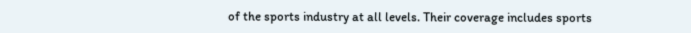of the sports industry at all levels. Their coverage includes sports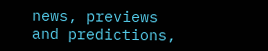news, previews and predictions,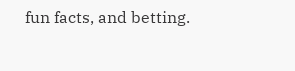fun facts, and betting.